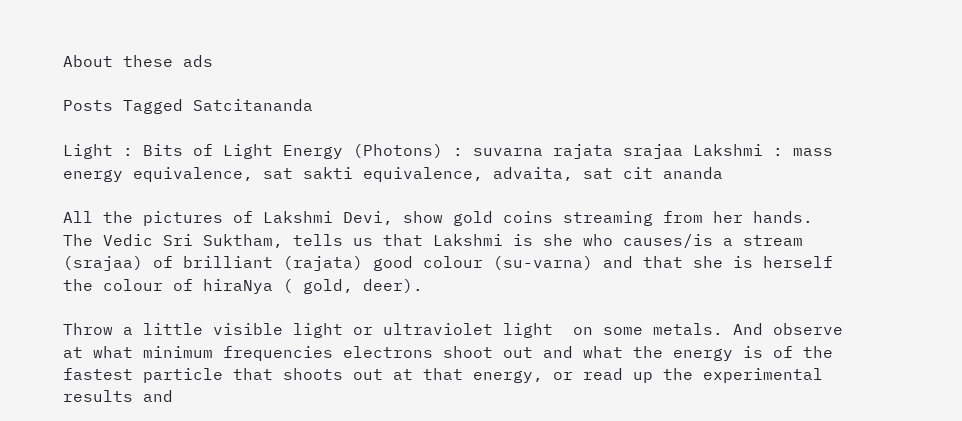About these ads

Posts Tagged Satcitananda

Light : Bits of Light Energy (Photons) : suvarna rajata srajaa Lakshmi : mass energy equivalence, sat sakti equivalence, advaita, sat cit ananda

All the pictures of Lakshmi Devi, show gold coins streaming from her hands. The Vedic Sri Suktham, tells us that Lakshmi is she who causes/is a stream (srajaa) of brilliant (rajata) good colour (su-varna) and that she is herself the colour of hiraNya ( gold, deer).

Throw a little visible light or ultraviolet light  on some metals. And observe at what minimum frequencies electrons shoot out and what the energy is of the fastest particle that shoots out at that energy, or read up the experimental results and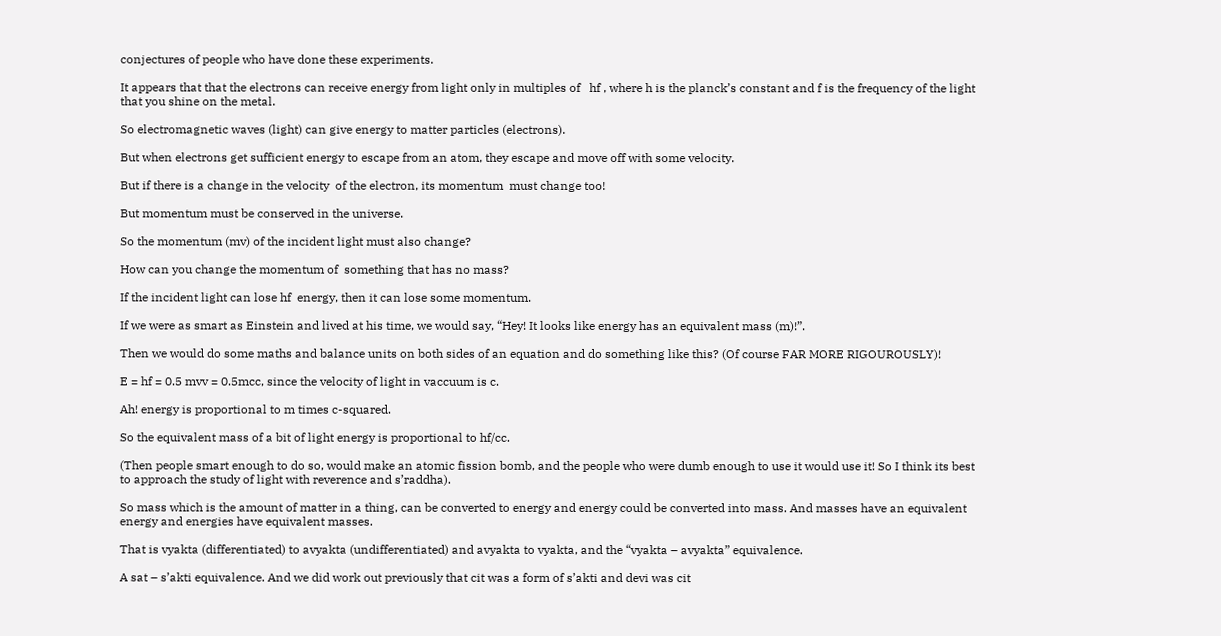conjectures of people who have done these experiments.

It appears that that the electrons can receive energy from light only in multiples of   hf , where h is the planck’s constant and f is the frequency of the light that you shine on the metal.

So electromagnetic waves (light) can give energy to matter particles (electrons).

But when electrons get sufficient energy to escape from an atom, they escape and move off with some velocity.

But if there is a change in the velocity  of the electron, its momentum  must change too!

But momentum must be conserved in the universe.

So the momentum (mv) of the incident light must also change?

How can you change the momentum of  something that has no mass?

If the incident light can lose hf  energy, then it can lose some momentum.

If we were as smart as Einstein and lived at his time, we would say, “Hey! It looks like energy has an equivalent mass (m)!”.

Then we would do some maths and balance units on both sides of an equation and do something like this? (Of course FAR MORE RIGOUROUSLY)!

E = hf = 0.5 mvv = 0.5mcc, since the velocity of light in vaccuum is c.

Ah! energy is proportional to m times c-squared.

So the equivalent mass of a bit of light energy is proportional to hf/cc.

(Then people smart enough to do so, would make an atomic fission bomb, and the people who were dumb enough to use it would use it! So I think its best to approach the study of light with reverence and s’raddha).

So mass which is the amount of matter in a thing, can be converted to energy and energy could be converted into mass. And masses have an equivalent energy and energies have equivalent masses.

That is vyakta (differentiated) to avyakta (undifferentiated) and avyakta to vyakta, and the “vyakta – avyakta” equivalence.

A sat – s’akti equivalence. And we did work out previously that cit was a form of s’akti and devi was cit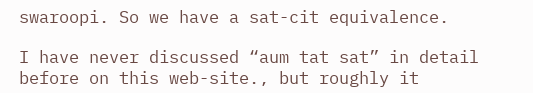swaroopi. So we have a sat-cit equivalence.

I have never discussed “aum tat sat” in detail before on this web-site., but roughly it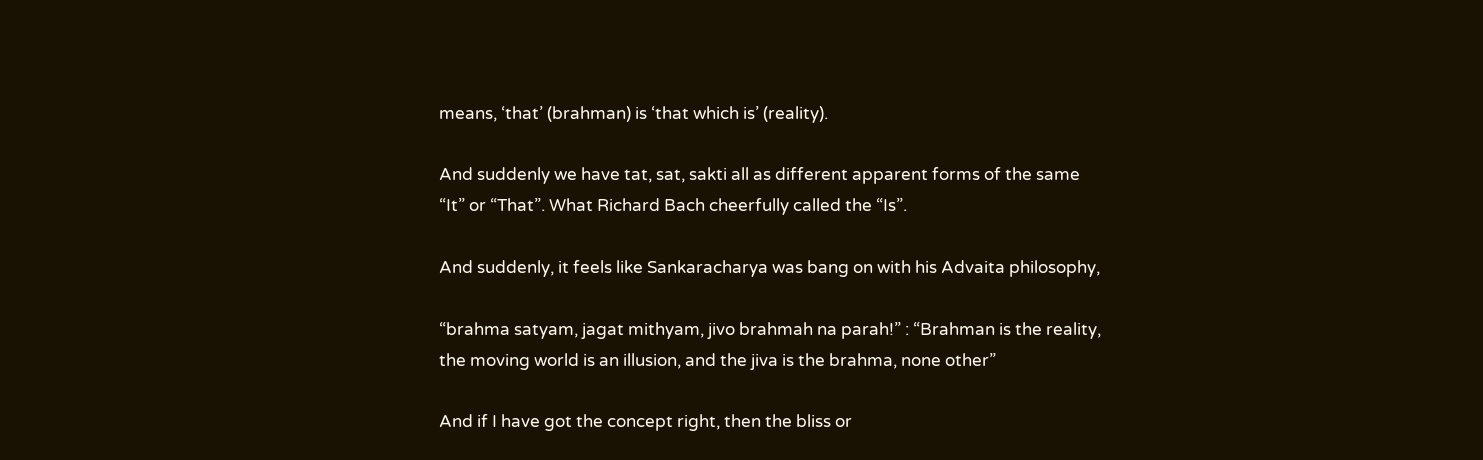means, ‘that’ (brahman) is ‘that which is’ (reality).

And suddenly we have tat, sat, sakti all as different apparent forms of the same “It” or “That”. What Richard Bach cheerfully called the “Is”.

And suddenly, it feels like Sankaracharya was bang on with his Advaita philosophy,

“brahma satyam, jagat mithyam, jivo brahmah na parah!” : “Brahman is the reality, the moving world is an illusion, and the jiva is the brahma, none other”

And if I have got the concept right, then the bliss or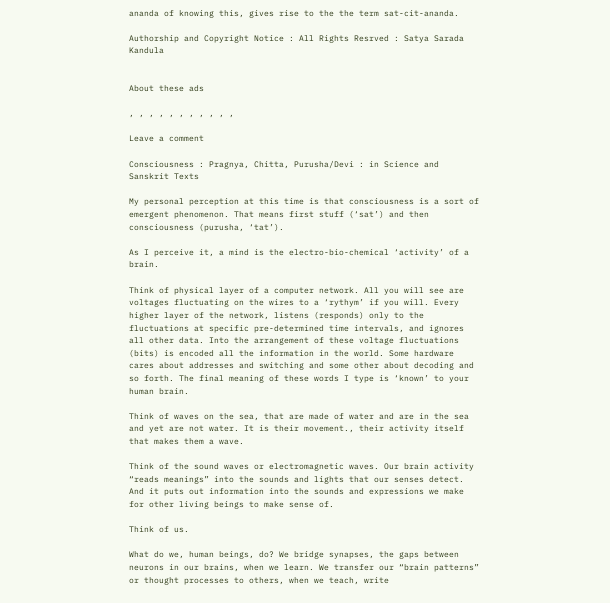ananda of knowing this, gives rise to the the term sat-cit-ananda.

Authorship and Copyright Notice : All Rights Resrved : Satya Sarada Kandula


About these ads

, , , , , , , , , , ,

Leave a comment

Consciousness : Pragnya, Chitta, Purusha/Devi : in Science and Sanskrit Texts

My personal perception at this time is that consciousness is a sort of emergent phenomenon. That means first stuff (‘sat’) and then consciousness (purusha, ‘tat’).

As I perceive it, a mind is the electro-bio-chemical ‘activity’ of a brain.

Think of physical layer of a computer network. All you will see are voltages fluctuating on the wires to a ‘rythym’ if you will. Every higher layer of the network, listens (responds) only to the fluctuations at specific pre-determined time intervals, and ignores all other data. Into the arrangement of these voltage fluctuations (bits) is encoded all the information in the world. Some hardware cares about addresses and switching and some other about decoding and so forth. The final meaning of these words I type is ‘known’ to your human brain.

Think of waves on the sea, that are made of water and are in the sea and yet are not water. It is their movement., their activity itself that makes them a wave.

Think of the sound waves or electromagnetic waves. Our brain activity “reads meanings” into the sounds and lights that our senses detect. And it puts out information into the sounds and expressions we make for other living beings to make sense of.

Think of us.

What do we, human beings, do? We bridge synapses, the gaps between neurons in our brains, when we learn. We transfer our “brain patterns” or thought processes to others, when we teach, write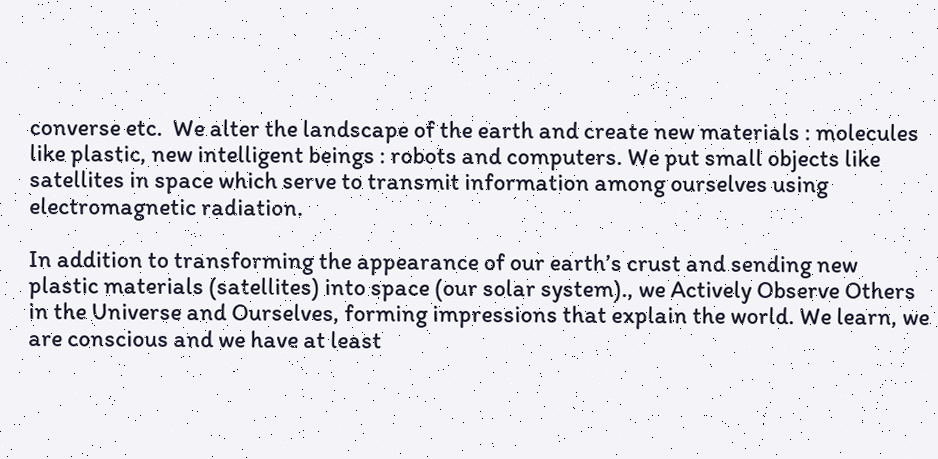converse etc.  We alter the landscape of the earth and create new materials : molecules like plastic, new intelligent beings : robots and computers. We put small objects like satellites in space which serve to transmit information among ourselves using electromagnetic radiation.

In addition to transforming the appearance of our earth’s crust and sending new plastic materials (satellites) into space (our solar system)., we Actively Observe Others in the Universe and Ourselves, forming impressions that explain the world. We learn, we are conscious and we have at least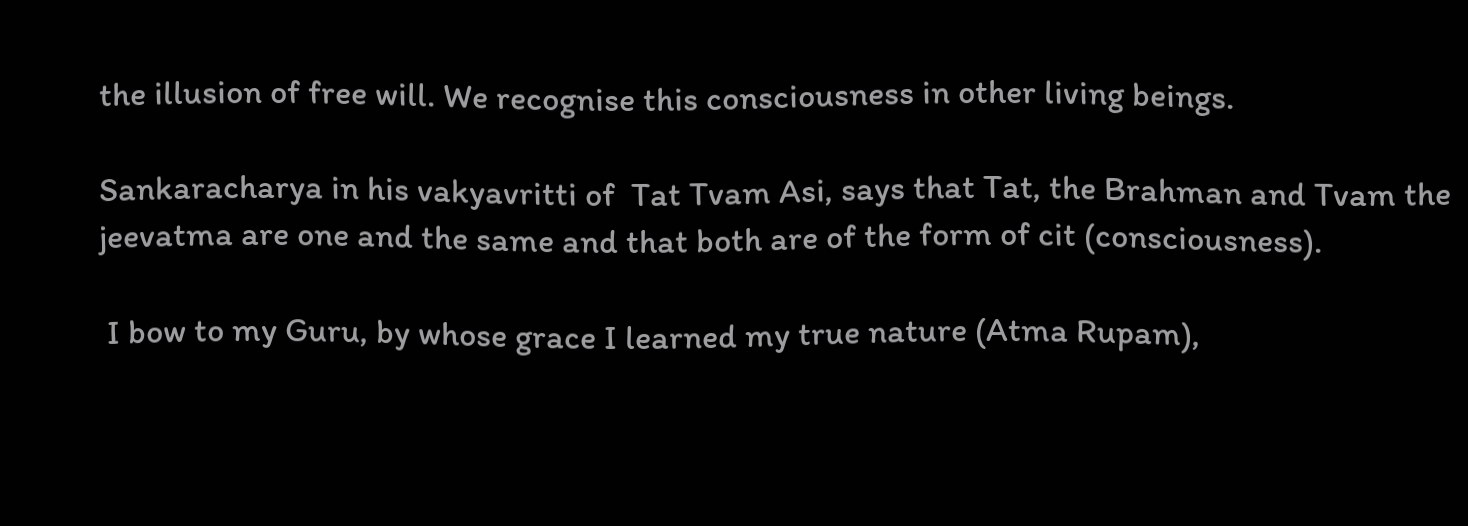the illusion of free will. We recognise this consciousness in other living beings.

Sankaracharya in his vakyavritti of  Tat Tvam Asi, says that Tat, the Brahman and Tvam the jeevatma are one and the same and that both are of the form of cit (consciousness).

 I bow to my Guru, by whose grace I learned my true nature (Atma Rupam),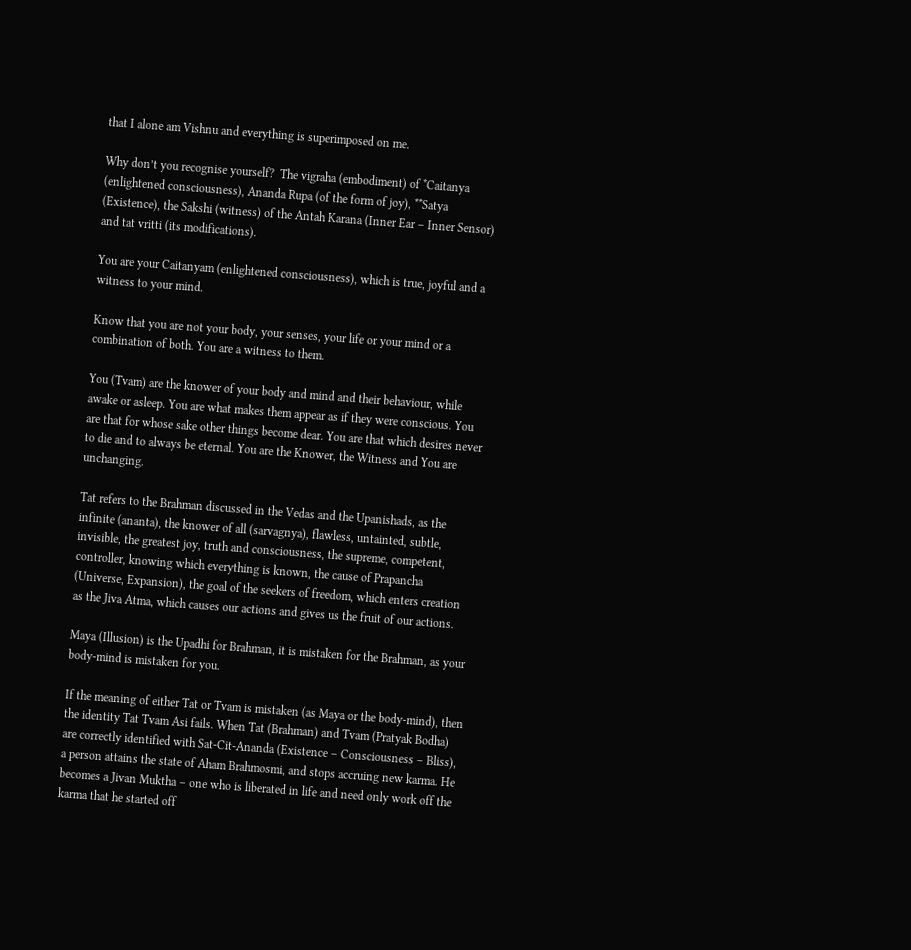that I alone am Vishnu and everything is superimposed on me.

Why don’t you recognise yourself?  The vigraha (embodiment) of *Caitanya (enlightened consciousness), Ananda Rupa (of the form of joy), **Satya (Existence), the Sakshi (witness) of the Antah Karana (Inner Ear – Inner Sensor)  and tat vritti (its modifications).

You are your Caitanyam (enlightened consciousness), which is true, joyful and a witness to your mind.

Know that you are not your body, your senses, your life or your mind or a combination of both. You are a witness to them.

You (Tvam) are the knower of your body and mind and their behaviour, while awake or asleep. You are what makes them appear as if they were conscious. You are that for whose sake other things become dear. You are that which desires never to die and to always be eternal. You are the Knower, the Witness and You are unchanging.

Tat refers to the Brahman discussed in the Vedas and the Upanishads, as the infinite (ananta), the knower of all (sarvagnya), flawless, untainted, subtle, invisible, the greatest joy, truth and consciousness, the supreme, competent, controller, knowing which everything is known, the cause of Prapancha (Universe, Expansion), the goal of the seekers of freedom, which enters creation as the Jiva Atma, which causes our actions and gives us the fruit of our actions.

Maya (Illusion) is the Upadhi for Brahman, it is mistaken for the Brahman, as your body-mind is mistaken for you.

If the meaning of either Tat or Tvam is mistaken (as Maya or the body-mind), then the identity Tat Tvam Asi fails. When Tat (Brahman) and Tvam (Pratyak Bodha) are correctly identified with Sat-Cit-Ananda (Existence – Consciousness – Bliss), a person attains the state of Aham Brahmosmi, and stops accruing new karma. He becomes a Jivan Muktha – one who is liberated in life and need only work off the karma that he started off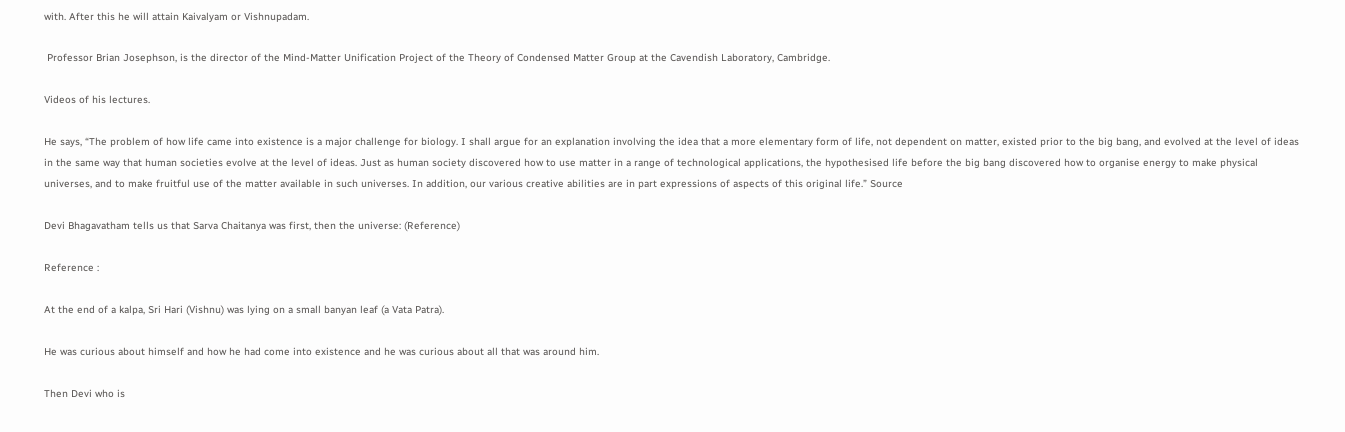with. After this he will attain Kaivalyam or Vishnupadam.

 Professor Brian Josephson, is the director of the Mind-Matter Unification Project of the Theory of Condensed Matter Group at the Cavendish Laboratory, Cambridge.

Videos of his lectures.

He says, “The problem of how life came into existence is a major challenge for biology. I shall argue for an explanation involving the idea that a more elementary form of life, not dependent on matter, existed prior to the big bang, and evolved at the level of ideas in the same way that human societies evolve at the level of ideas. Just as human society discovered how to use matter in a range of technological applications, the hypothesised life before the big bang discovered how to organise energy to make physical universes, and to make fruitful use of the matter available in such universes. In addition, our various creative abilities are in part expressions of aspects of this original life.” Source

Devi Bhagavatham tells us that Sarva Chaitanya was first, then the universe: (Reference)

Reference :

At the end of a kalpa, Sri Hari (Vishnu) was lying on a small banyan leaf (a Vata Patra).

He was curious about himself and how he had come into existence and he was curious about all that was around him.

Then Devi who is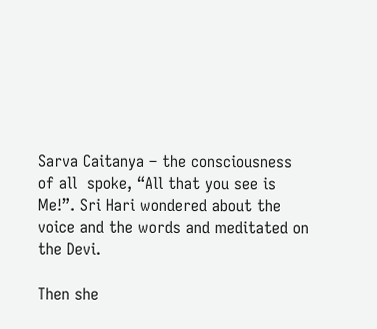Sarva Caitanya – the consciousness of all  spoke, “All that you see is Me!”. Sri Hari wondered about the voice and the words and meditated on the Devi.

Then she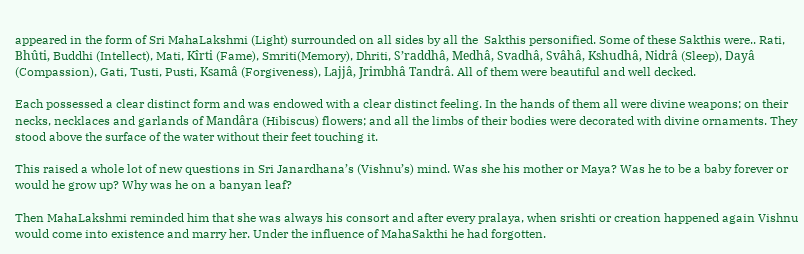appeared in the form of Sri MahaLakshmi (Light) surrounded on all sides by all the  Sakthis personified. Some of these Sakthis were.. Rati, Bhûti, Buddhi (Intellect), Mati, Kîrti (Fame), Smriti(Memory), Dhriti, S’raddhâ, Medhâ, Svadhâ, Svâhâ, Kshudhâ, Nidrâ (Sleep), Dayâ (Compassion), Gati, Tusti, Pusti, Ksamâ (Forgiveness), Lajjâ, Jrimbhâ Tandrâ. All of them were beautiful and well decked.

Each possessed a clear distinct form and was endowed with a clear distinct feeling. In the hands of them all were divine weapons; on their necks, necklaces and garlands of Mandâra (Hibiscus) flowers; and all the limbs of their bodies were decorated with divine ornaments. They stood above the surface of the water without their feet touching it.

This raised a whole lot of new questions in Sri Janardhana’s (Vishnu’s) mind. Was she his mother or Maya? Was he to be a baby forever or would he grow up? Why was he on a banyan leaf?

Then MahaLakshmi reminded him that she was always his consort and after every pralaya, when srishti or creation happened again Vishnu would come into existence and marry her. Under the influence of MahaSakthi he had forgotten.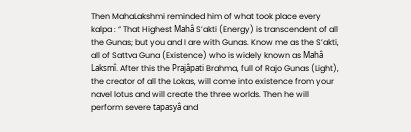Then MahaLakshmi reminded him of what took place every kalpa : “ That Highest Mahâ S’akti (Energy) is transcendent of all the Gunas; but you and I are with Gunas. Know me as the S’akti, all of Sattva Guna (Existence) who is widely known as Mahâ Laksmî. After this the Prajâpati Brahma, full of Rajo Gunas (Light), the creator of all the Lokas, will come into existence from your navel lotus and will create the three worlds. Then he will perform severe tapasyâ and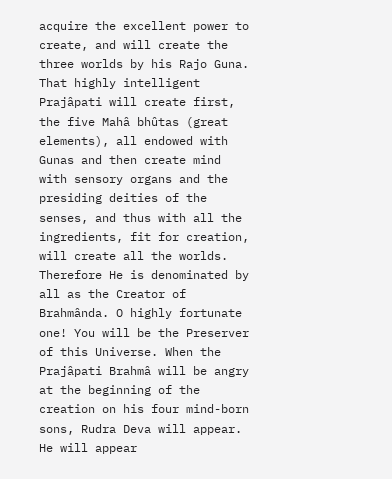acquire the excellent power to create, and will create the three worlds by his Rajo Guna. That highly intelligent Prajâpati will create first, the five Mahâ bhûtas (great elements), all endowed with Gunas and then create mind with sensory organs and the presiding deities of the senses, and thus with all the ingredients, fit for creation, will create all the worlds. Therefore He is denominated by all as the Creator of Brahmânda. O highly fortunate one! You will be the Preserver of this Universe. When the Prajâpati Brahmâ will be angry at the beginning of the creation on his four mind-born sons, Rudra Deva will appear. He will appear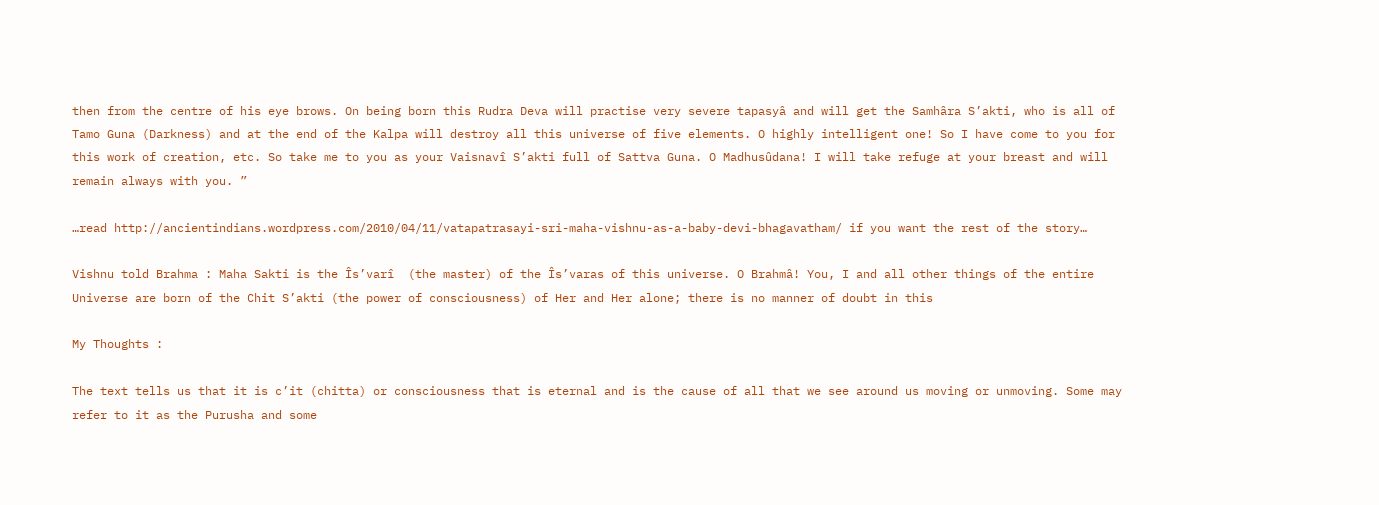then from the centre of his eye brows. On being born this Rudra Deva will practise very severe tapasyâ and will get the Samhâra S’akti, who is all of Tamo Guna (Darkness) and at the end of the Kalpa will destroy all this universe of five elements. O highly intelligent one! So I have come to you for this work of creation, etc. So take me to you as your Vaisnavî S’akti full of Sattva Guna. O Madhusûdana! I will take refuge at your breast and will remain always with you. ”

…read http://ancientindians.wordpress.com/2010/04/11/vatapatrasayi-sri-maha-vishnu-as-a-baby-devi-bhagavatham/ if you want the rest of the story…

Vishnu told Brahma : Maha Sakti is the Îs’varî  (the master) of the Îs’varas of this universe. O Brahmâ! You, I and all other things of the entire Universe are born of the Chit S’akti (the power of consciousness) of Her and Her alone; there is no manner of doubt in this

My Thoughts :

The text tells us that it is c’it (chitta) or consciousness that is eternal and is the cause of all that we see around us moving or unmoving. Some may refer to it as the Purusha and some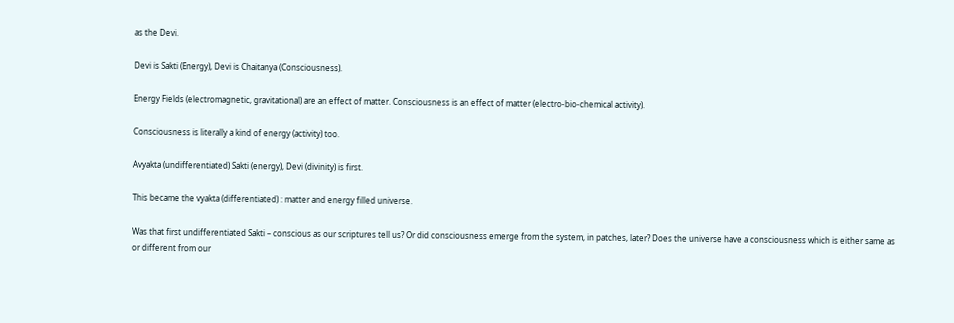as the Devi.

Devi is Sakti (Energy), Devi is Chaitanya (Consciousness).

Energy Fields (electromagnetic, gravitational) are an effect of matter. Consciousness is an effect of matter (electro-bio-chemical activity).

Consciousness is literally a kind of energy (activity) too.

Avyakta (undifferentiated) Sakti (energy), Devi (divinity) is first.

This became the vyakta (differentiated) : matter and energy filled universe.

Was that first undifferentiated Sakti – conscious as our scriptures tell us? Or did consciousness emerge from the system, in patches, later? Does the universe have a consciousness which is either same as or different from our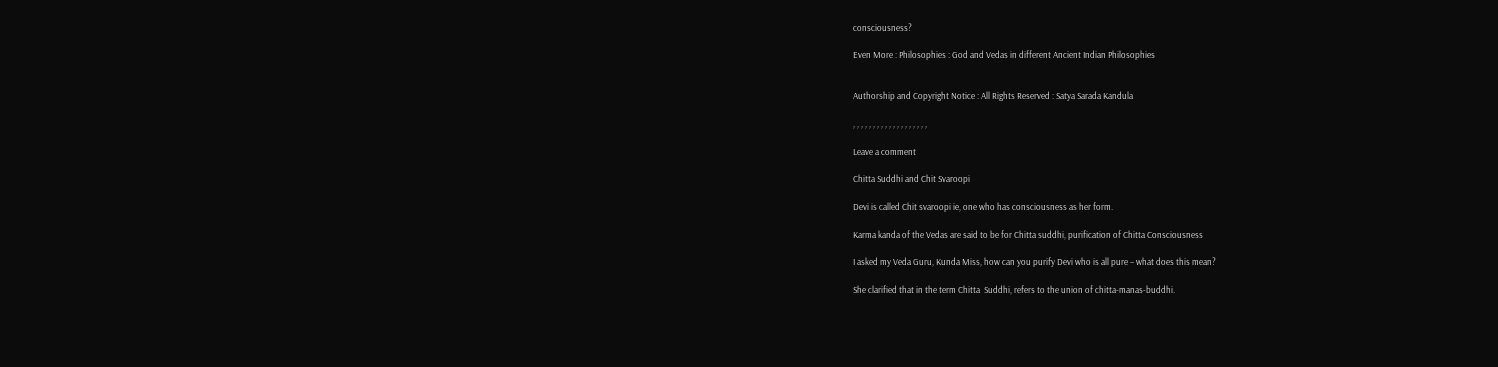consciousness?

Even More : Philosophies : God and Vedas in different Ancient Indian Philosophies


Authorship and Copyright Notice : All Rights Reserved : Satya Sarada Kandula

, , , , , , , , , , , , , , , , , , ,

Leave a comment

Chitta Suddhi and Chit Svaroopi

Devi is called Chit svaroopi ie, one who has consciousness as her form.

Karma kanda of the Vedas are said to be for Chitta suddhi, purification of Chitta Consciousness

I asked my Veda Guru, Kunda Miss, how can you purify Devi who is all pure – what does this mean?

She clarified that in the term Chitta  Suddhi, refers to the union of chitta-manas-buddhi.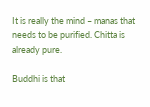It is really the mind – manas that needs to be purified. Chitta is already pure.

Buddhi is that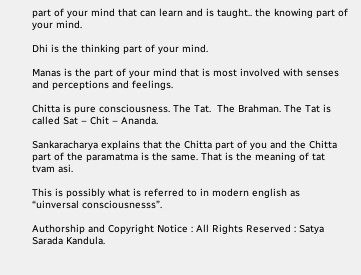part of your mind that can learn and is taught.. the knowing part of your mind.

Dhi is the thinking part of your mind.

Manas is the part of your mind that is most involved with senses and perceptions and feelings.

Chitta is pure consciousness. The Tat.  The Brahman. The Tat is called Sat – Chit – Ananda.

Sankaracharya explains that the Chitta part of you and the Chitta part of the paramatma is the same. That is the meaning of tat tvam asi.

This is possibly what is referred to in modern english as “uinversal consciousnesss”.

Authorship and Copyright Notice : All Rights Reserved : Satya Sarada Kandula.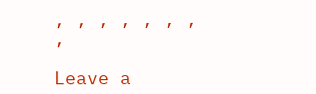, , , , , , , ,

Leave a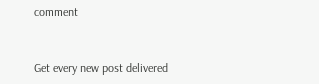comment


Get every new post delivered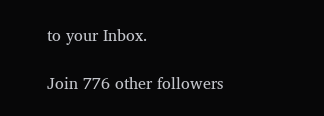to your Inbox.

Join 776 other followers